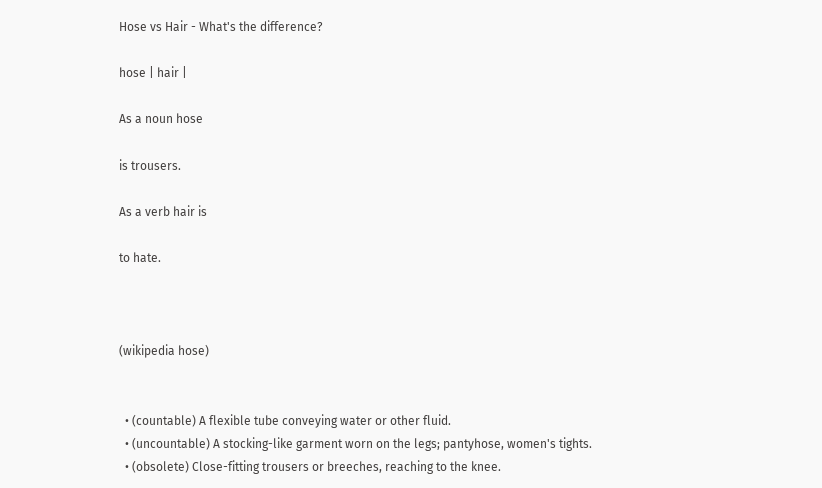Hose vs Hair - What's the difference?

hose | hair |

As a noun hose

is trousers.

As a verb hair is

to hate.



(wikipedia hose)


  • (countable) A flexible tube conveying water or other fluid.
  • (uncountable) A stocking-like garment worn on the legs; pantyhose, women's tights.
  • (obsolete) Close-fitting trousers or breeches, reaching to the knee.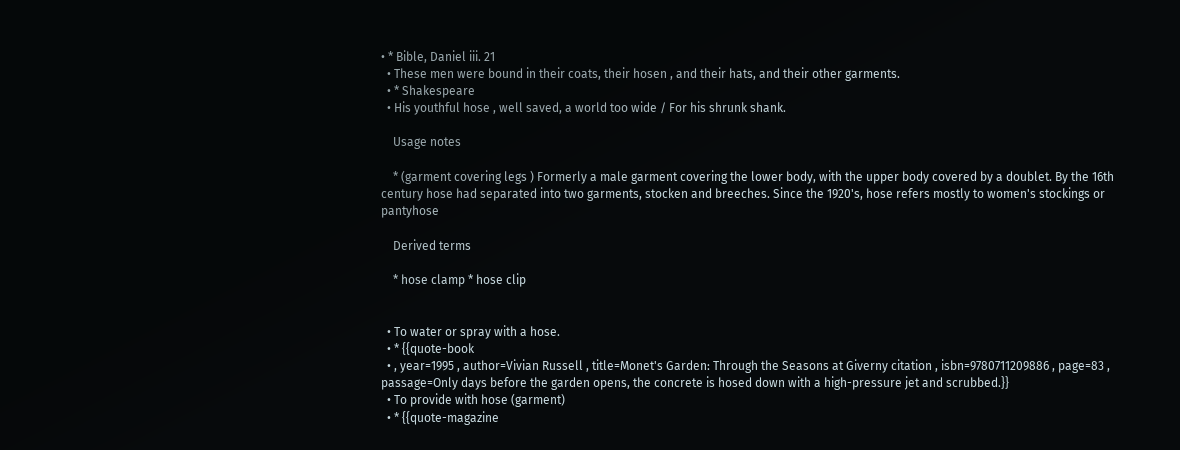• * Bible, Daniel iii. 21
  • These men were bound in their coats, their hosen , and their hats, and their other garments.
  • * Shakespeare
  • His youthful hose , well saved, a world too wide / For his shrunk shank.

    Usage notes

    * (garment covering legs ) Formerly a male garment covering the lower body, with the upper body covered by a doublet. By the 16th century hose had separated into two garments, stocken and breeches. Since the 1920's, hose refers mostly to women's stockings or pantyhose

    Derived terms

    * hose clamp * hose clip


  • To water or spray with a hose.
  • * {{quote-book
  • , year=1995 , author=Vivian Russell , title=Monet's Garden: Through the Seasons at Giverny citation , isbn=9780711209886 , page=83 , passage=Only days before the garden opens, the concrete is hosed down with a high-pressure jet and scrubbed.}}
  • To provide with hose (garment)
  • * {{quote-magazine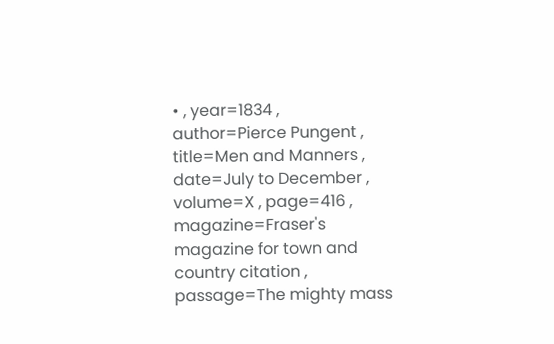• , year=1834 , author=Pierce Pungent , title=Men and Manners , date=July to December , volume=X , page=416 , magazine=Fraser's magazine for town and country citation , passage=The mighty mass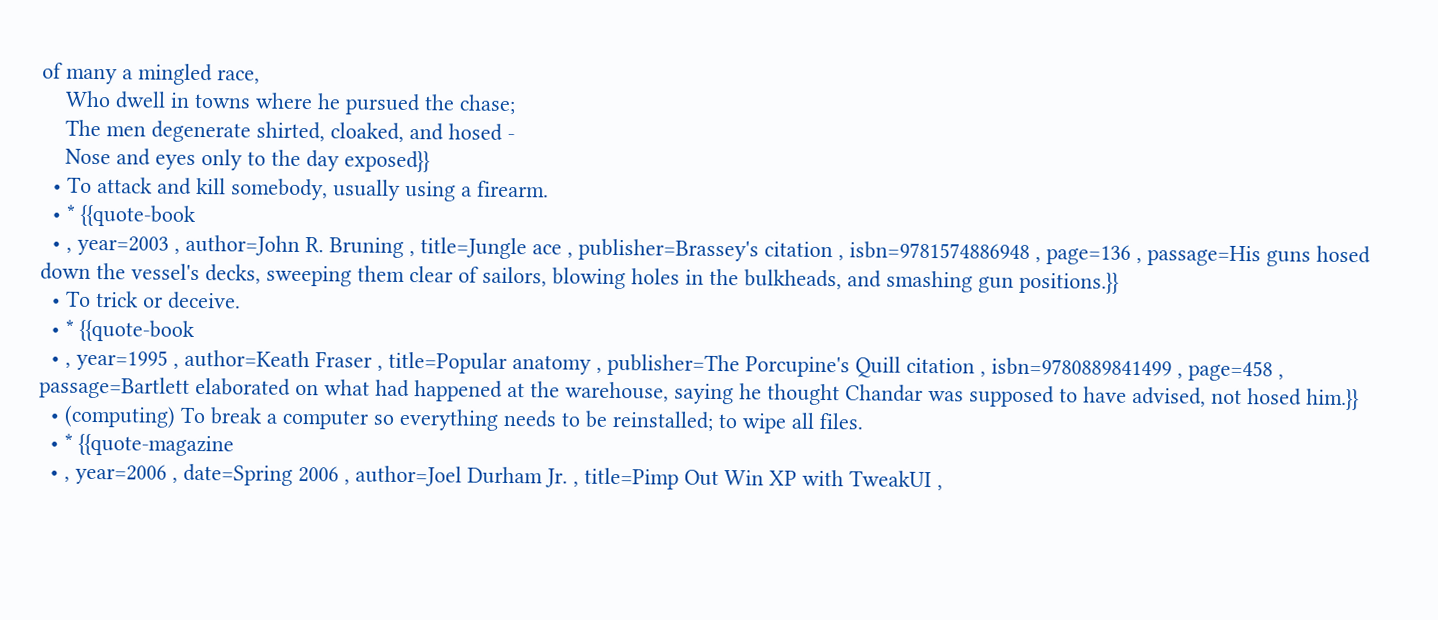of many a mingled race,
    Who dwell in towns where he pursued the chase;
    The men degenerate shirted, cloaked, and hosed -
    Nose and eyes only to the day exposed}}
  • To attack and kill somebody, usually using a firearm.
  • * {{quote-book
  • , year=2003 , author=John R. Bruning , title=Jungle ace , publisher=Brassey's citation , isbn=9781574886948 , page=136 , passage=His guns hosed down the vessel's decks, sweeping them clear of sailors, blowing holes in the bulkheads, and smashing gun positions.}}
  • To trick or deceive.
  • * {{quote-book
  • , year=1995 , author=Keath Fraser , title=Popular anatomy , publisher=The Porcupine's Quill citation , isbn=9780889841499 , page=458 , passage=Bartlett elaborated on what had happened at the warehouse, saying he thought Chandar was supposed to have advised, not hosed him.}}
  • (computing) To break a computer so everything needs to be reinstalled; to wipe all files.
  • * {{quote-magazine
  • , year=2006 , date=Spring 2006 , author=Joel Durham Jr. , title=Pimp Out Win XP with TweakUI ,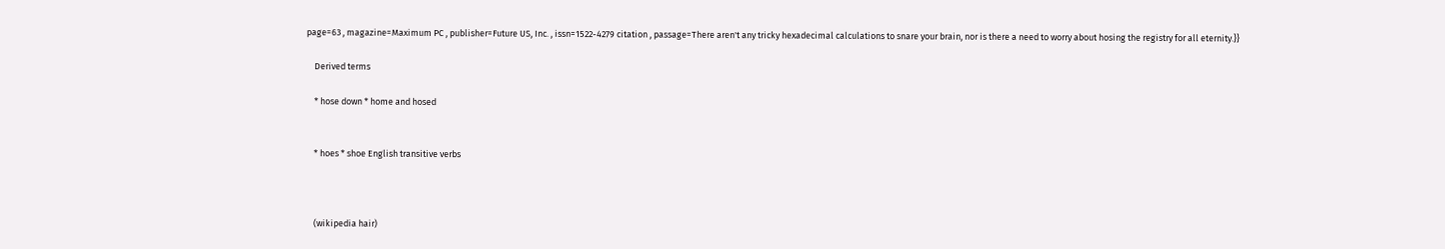page=63 , magazine=Maximum PC , publisher=Future US, Inc. , issn=1522-4279 citation , passage=There aren't any tricky hexadecimal calculations to snare your brain, nor is there a need to worry about hosing the registry for all eternity.}}

    Derived terms

    * hose down * home and hosed


    * hoes * shoe English transitive verbs



    (wikipedia hair)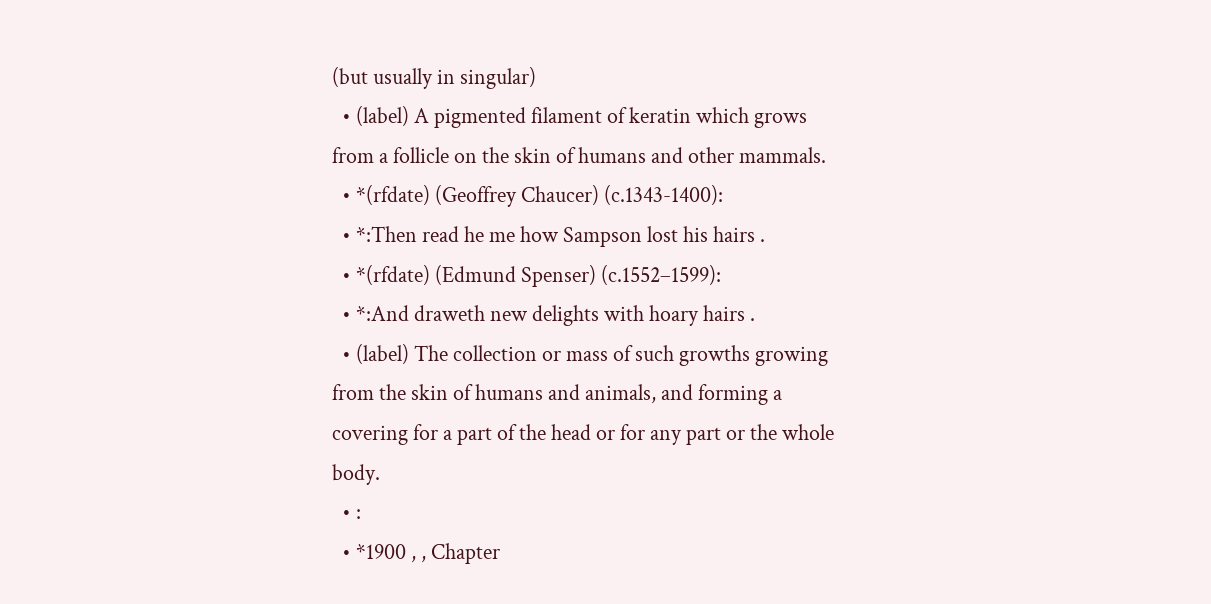(but usually in singular)
  • (label) A pigmented filament of keratin which grows from a follicle on the skin of humans and other mammals.
  • *(rfdate) (Geoffrey Chaucer) (c.1343-1400):
  • *:Then read he me how Sampson lost his hairs .
  • *(rfdate) (Edmund Spenser) (c.1552–1599):
  • *:And draweth new delights with hoary hairs .
  • (label) The collection or mass of such growths growing from the skin of humans and animals, and forming a covering for a part of the head or for any part or the whole body.
  • :
  • *1900 , , Chapter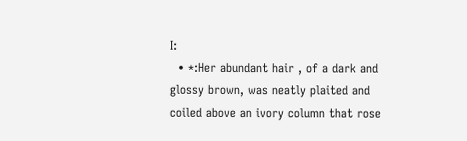I:
  • *:Her abundant hair , of a dark and glossy brown, was neatly plaited and coiled above an ivory column that rose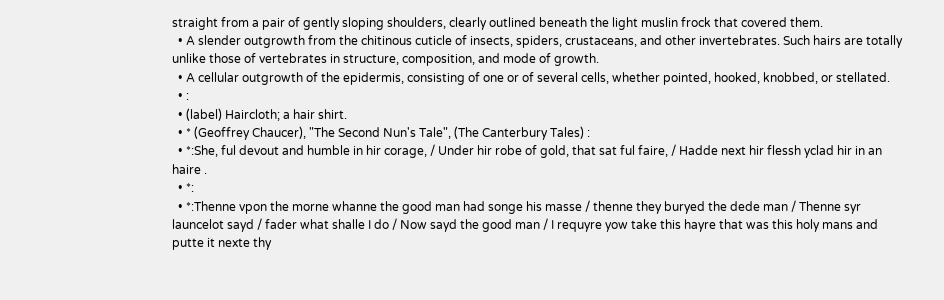straight from a pair of gently sloping shoulders, clearly outlined beneath the light muslin frock that covered them.
  • A slender outgrowth from the chitinous cuticle of insects, spiders, crustaceans, and other invertebrates. Such hairs are totally unlike those of vertebrates in structure, composition, and mode of growth.
  • A cellular outgrowth of the epidermis, consisting of one or of several cells, whether pointed, hooked, knobbed, or stellated.
  • :
  • (label) Haircloth; a hair shirt.
  • * (Geoffrey Chaucer), "The Second Nun's Tale", (The Canterbury Tales) :
  • *:She, ful devout and humble in hir corage, / Under hir robe of gold, that sat ful faire, / Hadde next hir flessh yclad hir in an haire .
  • *:
  • *:Thenne vpon the morne whanne the good man had songe his masse / thenne they buryed the dede man / Thenne syr launcelot sayd / fader what shalle I do / Now sayd the good man / I requyre yow take this hayre that was this holy mans and putte it nexte thy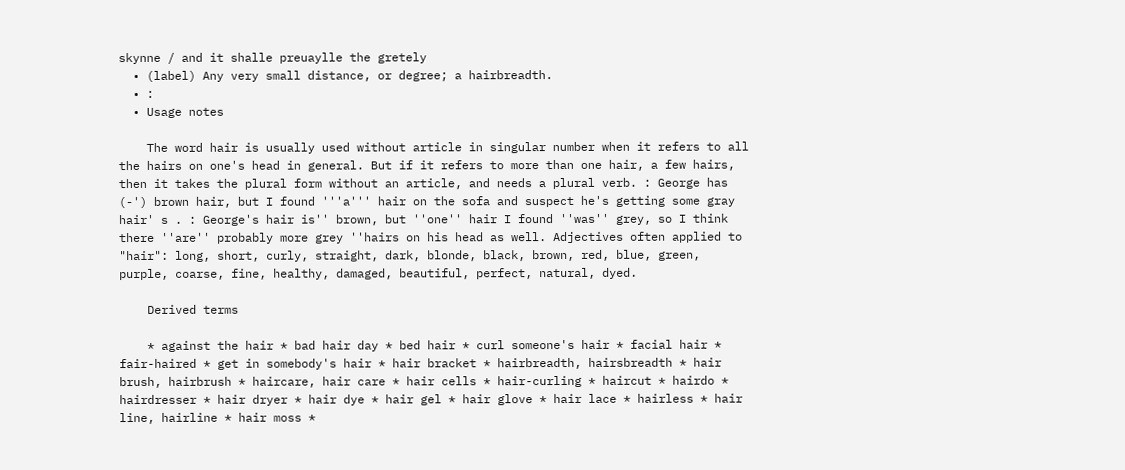skynne / and it shalle preuaylle the gretely
  • (label) Any very small distance, or degree; a hairbreadth.
  • :
  • Usage notes

    The word hair is usually used without article in singular number when it refers to all the hairs on one's head in general. But if it refers to more than one hair, a few hairs, then it takes the plural form without an article, and needs a plural verb. : George has (-') brown hair, but I found '''a''' hair on the sofa and suspect he's getting some gray hair' s . : George's hair is'' brown, but ''one'' hair I found ''was'' grey, so I think there ''are'' probably more grey ''hairs on his head as well. Adjectives often applied to "hair": long, short, curly, straight, dark, blonde, black, brown, red, blue, green, purple, coarse, fine, healthy, damaged, beautiful, perfect, natural, dyed.

    Derived terms

    * against the hair * bad hair day * bed hair * curl someone's hair * facial hair * fair-haired * get in somebody's hair * hair bracket * hairbreadth, hairsbreadth * hair brush, hairbrush * haircare, hair care * hair cells * hair-curling * haircut * hairdo * hairdresser * hair dryer * hair dye * hair gel * hair glove * hair lace * hairless * hair line, hairline * hair moss *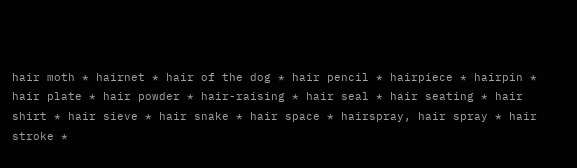hair moth * hairnet * hair of the dog * hair pencil * hairpiece * hairpin * hair plate * hair powder * hair-raising * hair seal * hair seating * hair shirt * hair sieve * hair snake * hair space * hairspray, hair spray * hair stroke *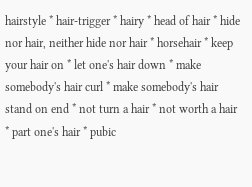hairstyle * hair-trigger * hairy * head of hair * hide nor hair, neither hide nor hair * horsehair * keep your hair on * let one's hair down * make somebody's hair curl * make somebody's hair stand on end * not turn a hair * not worth a hair * part one's hair * pubic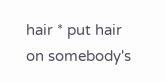hair * put hair on somebody's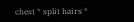chest * split hairs *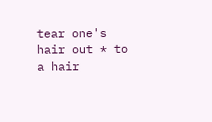tear one's hair out * to a hair